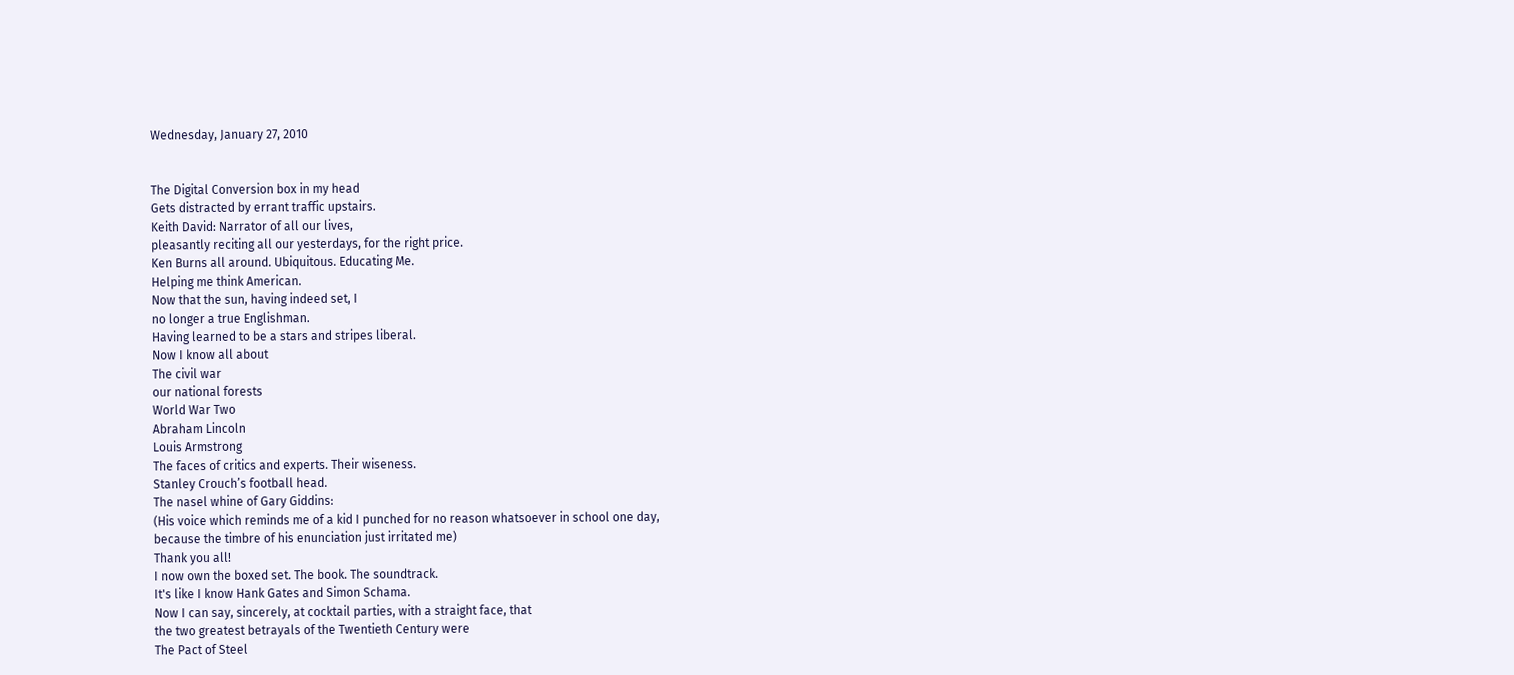Wednesday, January 27, 2010


The Digital Conversion box in my head
Gets distracted by errant traffic upstairs.
Keith David: Narrator of all our lives,
pleasantly reciting all our yesterdays, for the right price.
Ken Burns all around. Ubiquitous. Educating Me.
Helping me think American.
Now that the sun, having indeed set, I
no longer a true Englishman.
Having learned to be a stars and stripes liberal.
Now I know all about
The civil war
our national forests
World War Two
Abraham Lincoln
Louis Armstrong
The faces of critics and experts. Their wiseness.
Stanley Crouch’s football head.
The nasel whine of Gary Giddins:
(His voice which reminds me of a kid I punched for no reason whatsoever in school one day,
because the timbre of his enunciation just irritated me)
Thank you all!
I now own the boxed set. The book. The soundtrack.
It's like I know Hank Gates and Simon Schama.
Now I can say, sincerely, at cocktail parties, with a straight face, that
the two greatest betrayals of the Twentieth Century were
The Pact of Steel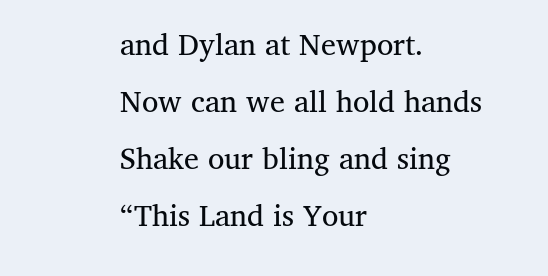and Dylan at Newport.
Now can we all hold hands
Shake our bling and sing
“This Land is Your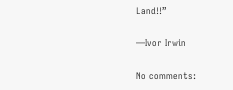Land!!”

—Ivor Irwin

No comments: